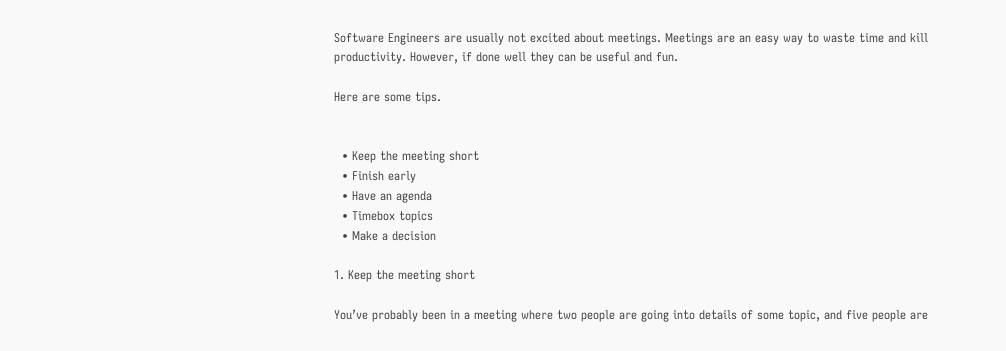Software Engineers are usually not excited about meetings. Meetings are an easy way to waste time and kill productivity. However, if done well they can be useful and fun.

Here are some tips.


  • Keep the meeting short
  • Finish early
  • Have an agenda
  • Timebox topics
  • Make a decision

1. Keep the meeting short

You’ve probably been in a meeting where two people are going into details of some topic, and five people are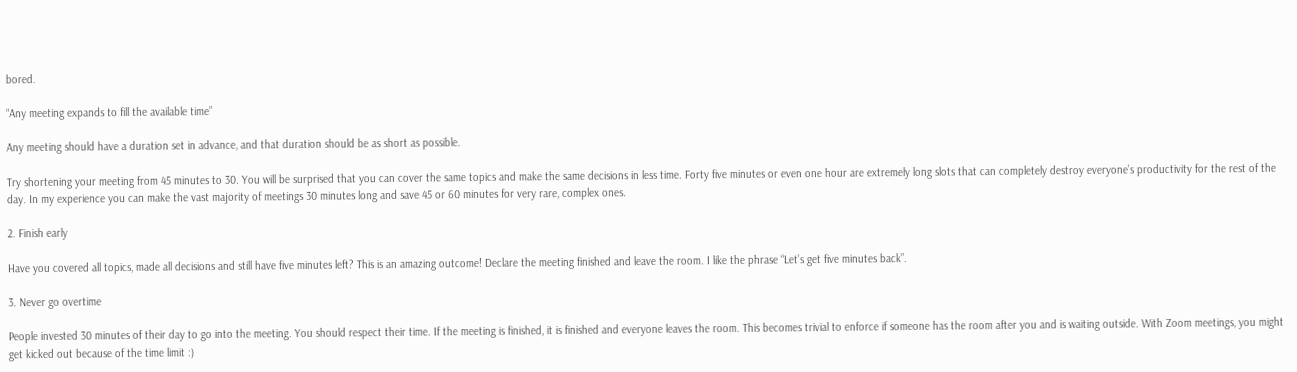bored.

“Any meeting expands to fill the available time”

Any meeting should have a duration set in advance, and that duration should be as short as possible.

Try shortening your meeting from 45 minutes to 30. You will be surprised that you can cover the same topics and make the same decisions in less time. Forty five minutes or even one hour are extremely long slots that can completely destroy everyone’s productivity for the rest of the day. In my experience you can make the vast majority of meetings 30 minutes long and save 45 or 60 minutes for very rare, complex ones.

2. Finish early

Have you covered all topics, made all decisions and still have five minutes left? This is an amazing outcome! Declare the meeting finished and leave the room. I like the phrase “Let’s get five minutes back”.

3. Never go overtime

People invested 30 minutes of their day to go into the meeting. You should respect their time. If the meeting is finished, it is finished and everyone leaves the room. This becomes trivial to enforce if someone has the room after you and is waiting outside. With Zoom meetings, you might get kicked out because of the time limit :)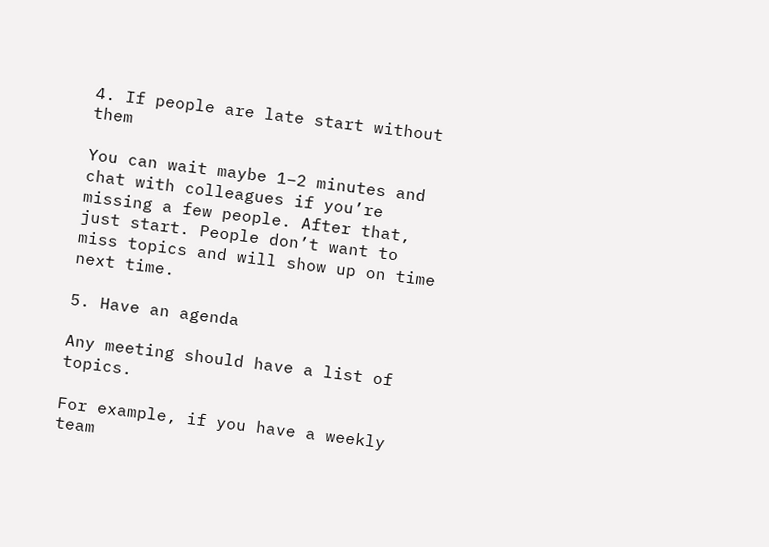4. If people are late start without them

You can wait maybe 1–2 minutes and chat with colleagues if you’re missing a few people. After that, just start. People don’t want to miss topics and will show up on time next time.

5. Have an agenda

Any meeting should have a list of topics.

For example, if you have a weekly team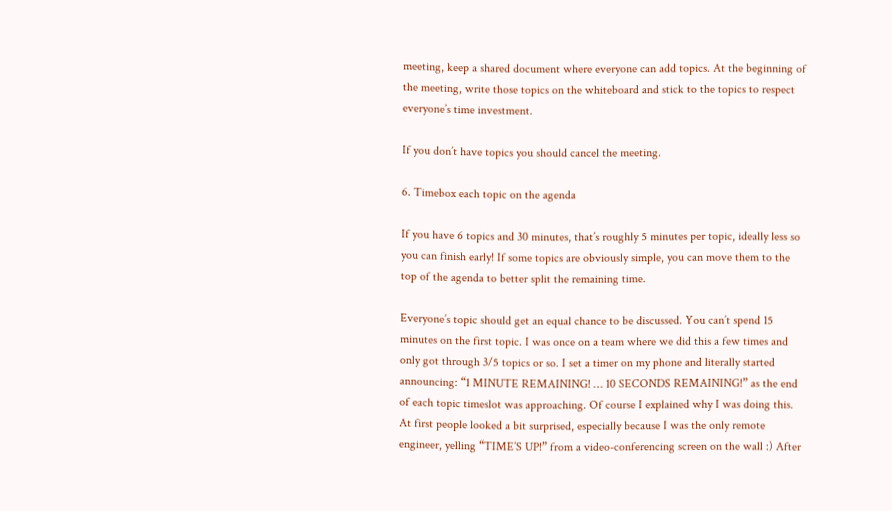meeting, keep a shared document where everyone can add topics. At the beginning of the meeting, write those topics on the whiteboard and stick to the topics to respect everyone’s time investment.

If you don’t have topics you should cancel the meeting.

6. Timebox each topic on the agenda

If you have 6 topics and 30 minutes, that’s roughly 5 minutes per topic, ideally less so you can finish early! If some topics are obviously simple, you can move them to the top of the agenda to better split the remaining time.

Everyone’s topic should get an equal chance to be discussed. You can’t spend 15 minutes on the first topic. I was once on a team where we did this a few times and only got through 3/5 topics or so. I set a timer on my phone and literally started announcing: “1 MINUTE REMAINING! … 10 SECONDS REMAINING!” as the end of each topic timeslot was approaching. Of course I explained why I was doing this. At first people looked a bit surprised, especially because I was the only remote engineer, yelling “TIME’S UP!” from a video-conferencing screen on the wall :) After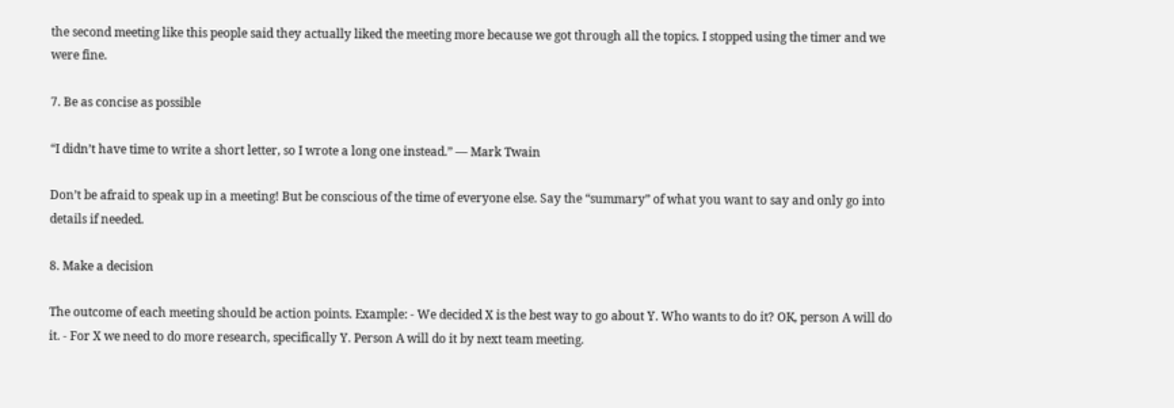the second meeting like this people said they actually liked the meeting more because we got through all the topics. I stopped using the timer and we were fine.

7. Be as concise as possible

“I didn’t have time to write a short letter, so I wrote a long one instead.” — Mark Twain

Don’t be afraid to speak up in a meeting! But be conscious of the time of everyone else. Say the “summary” of what you want to say and only go into details if needed.

8. Make a decision

The outcome of each meeting should be action points. Example: - We decided X is the best way to go about Y. Who wants to do it? OK, person A will do it. - For X we need to do more research, specifically Y. Person A will do it by next team meeting.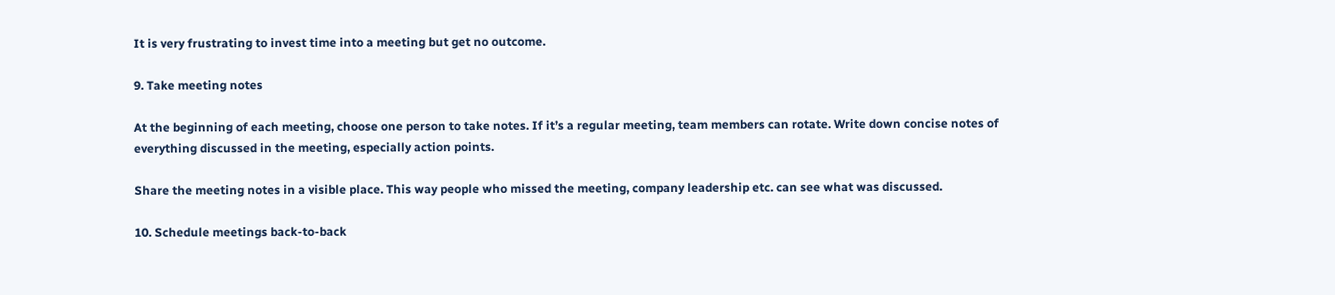It is very frustrating to invest time into a meeting but get no outcome.

9. Take meeting notes

At the beginning of each meeting, choose one person to take notes. If it’s a regular meeting, team members can rotate. Write down concise notes of everything discussed in the meeting, especially action points.

Share the meeting notes in a visible place. This way people who missed the meeting, company leadership etc. can see what was discussed.

10. Schedule meetings back-to-back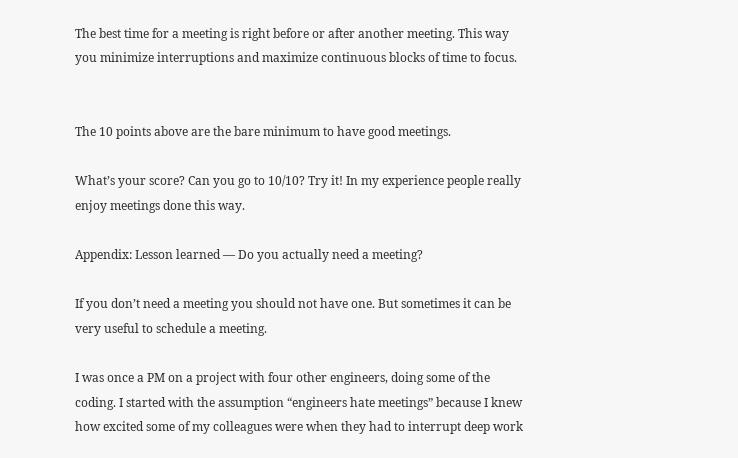The best time for a meeting is right before or after another meeting. This way you minimize interruptions and maximize continuous blocks of time to focus.


The 10 points above are the bare minimum to have good meetings.

What’s your score? Can you go to 10/10? Try it! In my experience people really enjoy meetings done this way.

Appendix: Lesson learned — Do you actually need a meeting?

If you don’t need a meeting you should not have one. But sometimes it can be very useful to schedule a meeting.

I was once a PM on a project with four other engineers, doing some of the coding. I started with the assumption “engineers hate meetings” because I knew how excited some of my colleagues were when they had to interrupt deep work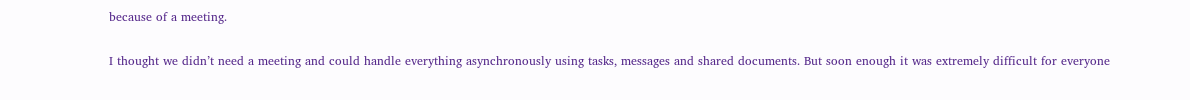because of a meeting.

I thought we didn’t need a meeting and could handle everything asynchronously using tasks, messages and shared documents. But soon enough it was extremely difficult for everyone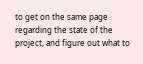to get on the same page regarding the state of the project, and figure out what to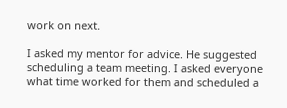work on next.

I asked my mentor for advice. He suggested scheduling a team meeting. I asked everyone what time worked for them and scheduled a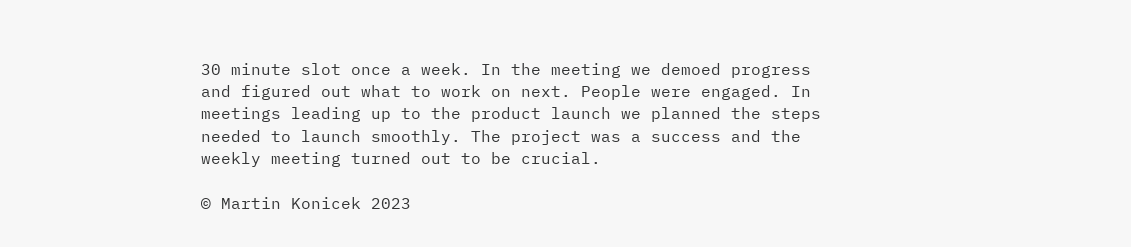30 minute slot once a week. In the meeting we demoed progress and figured out what to work on next. People were engaged. In meetings leading up to the product launch we planned the steps needed to launch smoothly. The project was a success and the weekly meeting turned out to be crucial.

© Martin Konicek 2023